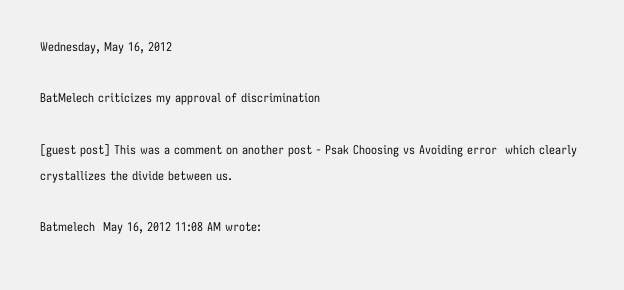Wednesday, May 16, 2012

BatMelech criticizes my approval of discrimination

[guest post] This was a comment on another post - Psak Choosing vs Avoiding error  which clearly crystallizes the divide between us.

Batmelech  May 16, 2012 11:08 AM wrote: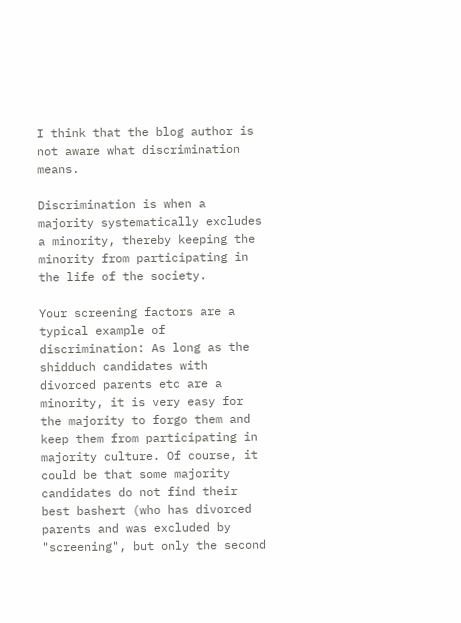I think that the blog author is not aware what discrimination means.

Discrimination is when a majority systematically excludes a minority, thereby keeping the minority from participating in the life of the society.

Your screening factors are a typical example of discrimination: As long as the shidduch candidates with divorced parents etc are a minority, it is very easy for the majority to forgo them and keep them from participating in majority culture. Of course, it could be that some majority candidates do not find their best bashert (who has divorced parents and was excluded by "screening", but only the second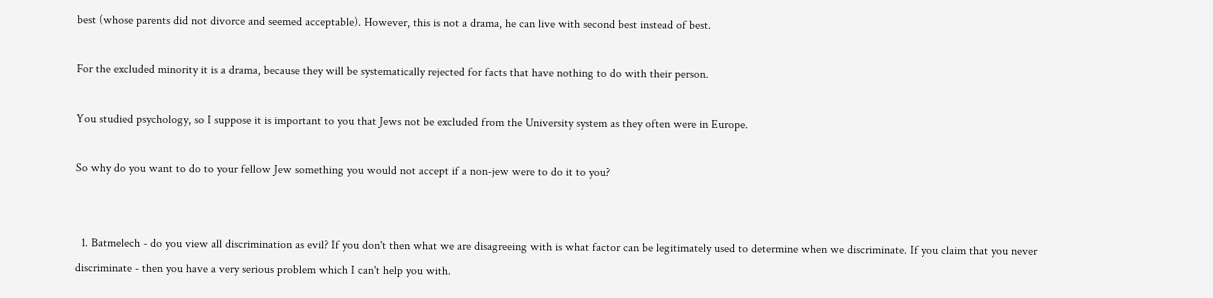best (whose parents did not divorce and seemed acceptable). However, this is not a drama, he can live with second best instead of best.

For the excluded minority it is a drama, because they will be systematically rejected for facts that have nothing to do with their person.

You studied psychology, so I suppose it is important to you that Jews not be excluded from the University system as they often were in Europe.

So why do you want to do to your fellow Jew something you would not accept if a non-jew were to do it to you?


  1. Batmelech - do you view all discrimination as evil? If you don't then what we are disagreeing with is what factor can be legitimately used to determine when we discriminate. If you claim that you never discriminate - then you have a very serious problem which I can't help you with.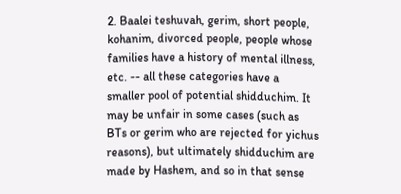2. Baalei teshuvah, gerim, short people, kohanim, divorced people, people whose families have a history of mental illness, etc. -- all these categories have a smaller pool of potential shidduchim. It may be unfair in some cases (such as BTs or gerim who are rejected for yichus reasons), but ultimately shidduchim are made by Hashem, and so in that sense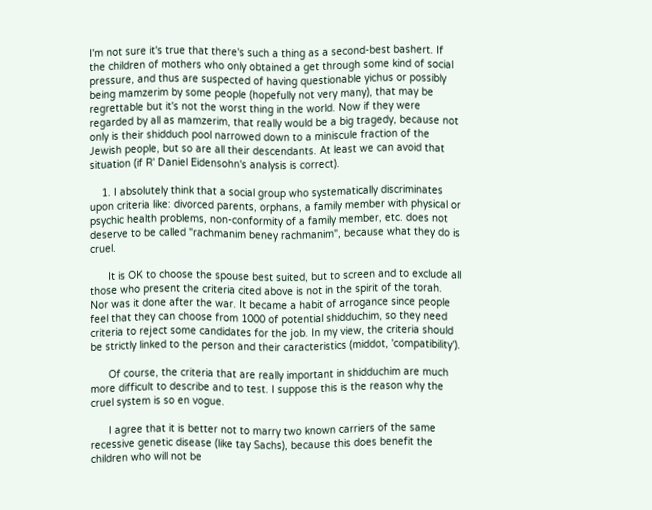I'm not sure it's true that there's such a thing as a second-best bashert. If the children of mothers who only obtained a get through some kind of social pressure, and thus are suspected of having questionable yichus or possibly being mamzerim by some people (hopefully not very many), that may be regrettable but it's not the worst thing in the world. Now if they were regarded by all as mamzerim, that really would be a big tragedy, because not only is their shidduch pool narrowed down to a miniscule fraction of the Jewish people, but so are all their descendants. At least we can avoid that situation (if R' Daniel Eidensohn's analysis is correct).

    1. I absolutely think that a social group who systematically discriminates upon criteria like: divorced parents, orphans, a family member with physical or psychic health problems, non-conformity of a family member, etc. does not deserve to be called "rachmanim beney rachmanim", because what they do is cruel.

      It is OK to choose the spouse best suited, but to screen and to exclude all those who present the criteria cited above is not in the spirit of the torah. Nor was it done after the war. It became a habit of arrogance since people feel that they can choose from 1000 of potential shidduchim, so they need criteria to reject some candidates for the job. In my view, the criteria should be strictly linked to the person and their caracteristics (middot, 'compatibility').

      Of course, the criteria that are really important in shidduchim are much more difficult to describe and to test. I suppose this is the reason why the cruel system is so en vogue.

      I agree that it is better not to marry two known carriers of the same recessive genetic disease (like tay Sachs), because this does benefit the children who will not be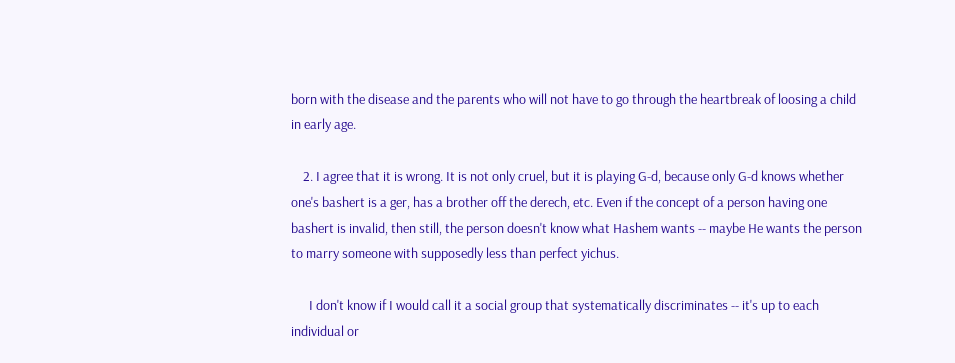born with the disease and the parents who will not have to go through the heartbreak of loosing a child in early age.

    2. I agree that it is wrong. It is not only cruel, but it is playing G-d, because only G-d knows whether one's bashert is a ger, has a brother off the derech, etc. Even if the concept of a person having one bashert is invalid, then still, the person doesn't know what Hashem wants -- maybe He wants the person to marry someone with supposedly less than perfect yichus.

      I don't know if I would call it a social group that systematically discriminates -- it's up to each individual or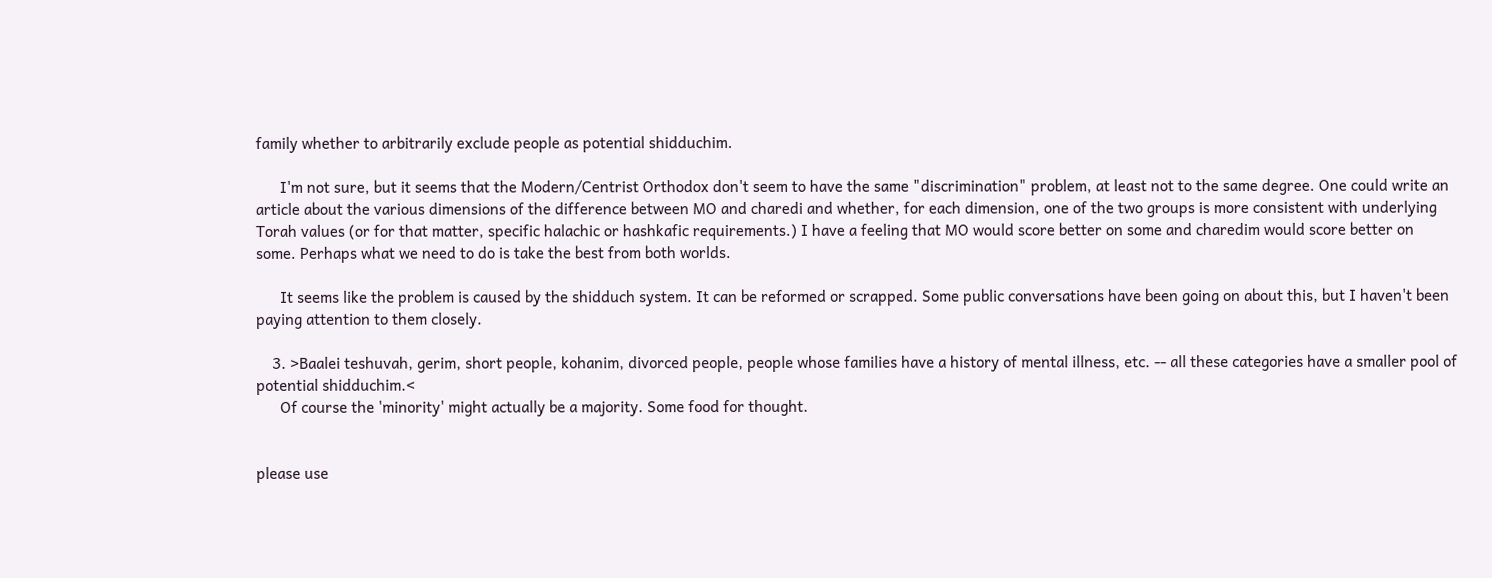family whether to arbitrarily exclude people as potential shidduchim.

      I'm not sure, but it seems that the Modern/Centrist Orthodox don't seem to have the same "discrimination" problem, at least not to the same degree. One could write an article about the various dimensions of the difference between MO and charedi and whether, for each dimension, one of the two groups is more consistent with underlying Torah values (or for that matter, specific halachic or hashkafic requirements.) I have a feeling that MO would score better on some and charedim would score better on some. Perhaps what we need to do is take the best from both worlds.

      It seems like the problem is caused by the shidduch system. It can be reformed or scrapped. Some public conversations have been going on about this, but I haven't been paying attention to them closely.

    3. >Baalei teshuvah, gerim, short people, kohanim, divorced people, people whose families have a history of mental illness, etc. -- all these categories have a smaller pool of potential shidduchim.<
      Of course the 'minority' might actually be a majority. Some food for thought.


please use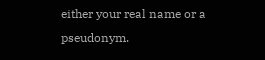either your real name or a pseudonym.